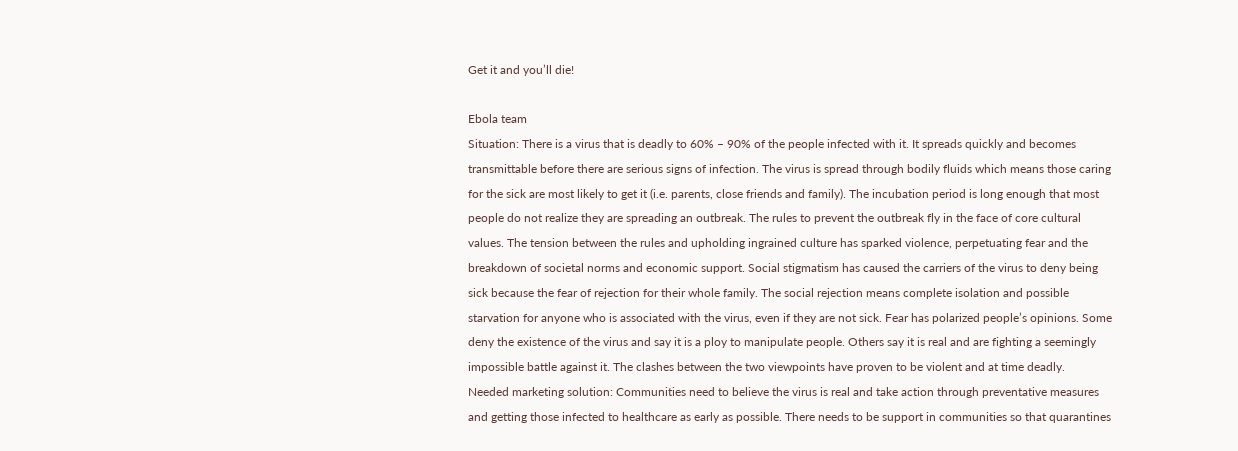Get it and you’ll die!

Ebola team
Situation: There is a virus that is deadly to 60% – 90% of the people infected with it. It spreads quickly and becomes transmittable before there are serious signs of infection. The virus is spread through bodily fluids which means those caring for the sick are most likely to get it (i.e. parents, close friends and family). The incubation period is long enough that most people do not realize they are spreading an outbreak. The rules to prevent the outbreak fly in the face of core cultural values. The tension between the rules and upholding ingrained culture has sparked violence, perpetuating fear and the breakdown of societal norms and economic support. Social stigmatism has caused the carriers of the virus to deny being sick because the fear of rejection for their whole family. The social rejection means complete isolation and possible starvation for anyone who is associated with the virus, even if they are not sick. Fear has polarized people’s opinions. Some deny the existence of the virus and say it is a ploy to manipulate people. Others say it is real and are fighting a seemingly impossible battle against it. The clashes between the two viewpoints have proven to be violent and at time deadly.
Needed marketing solution: Communities need to believe the virus is real and take action through preventative measures and getting those infected to healthcare as early as possible. There needs to be support in communities so that quarantines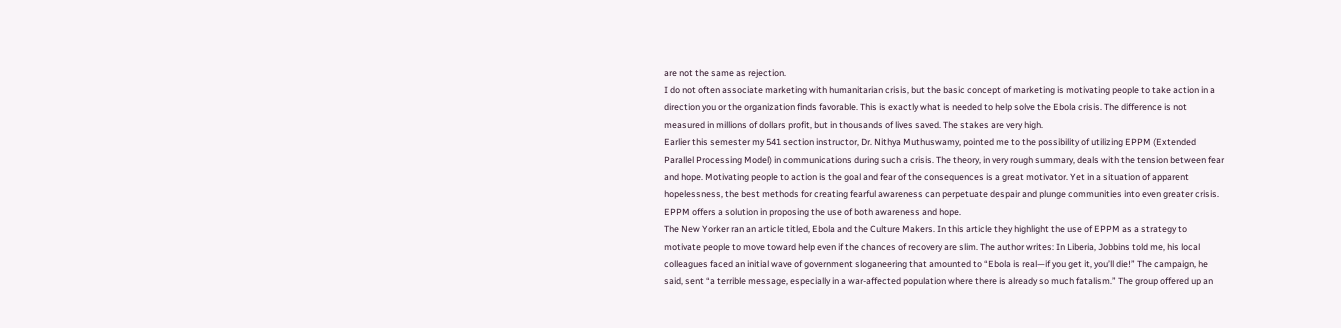are not the same as rejection.
I do not often associate marketing with humanitarian crisis, but the basic concept of marketing is motivating people to take action in a direction you or the organization finds favorable. This is exactly what is needed to help solve the Ebola crisis. The difference is not measured in millions of dollars profit, but in thousands of lives saved. The stakes are very high.
Earlier this semester my 541 section instructor, Dr. Nithya Muthuswamy, pointed me to the possibility of utilizing EPPM (Extended Parallel Processing Model) in communications during such a crisis. The theory, in very rough summary, deals with the tension between fear and hope. Motivating people to action is the goal and fear of the consequences is a great motivator. Yet in a situation of apparent hopelessness, the best methods for creating fearful awareness can perpetuate despair and plunge communities into even greater crisis. EPPM offers a solution in proposing the use of both awareness and hope.
The New Yorker ran an article titled, Ebola and the Culture Makers. In this article they highlight the use of EPPM as a strategy to motivate people to move toward help even if the chances of recovery are slim. The author writes: In Liberia, Jobbins told me, his local colleagues faced an initial wave of government sloganeering that amounted to “Ebola is real—if you get it, you’ll die!” The campaign, he said, sent “a terrible message, especially in a war-affected population where there is already so much fatalism.” The group offered up an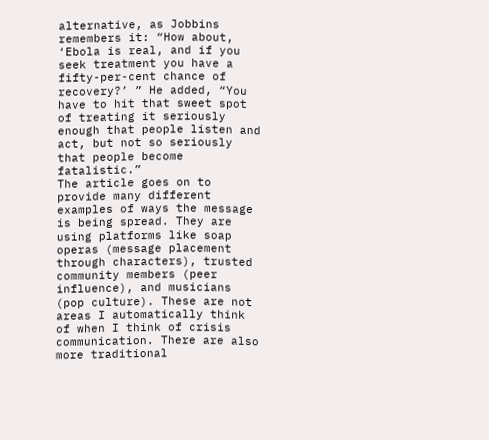alternative, as Jobbins remembers it: “How about, ‘Ebola is real, and if you seek treatment you have a fifty-per-cent chance of recovery?’ ” He added, “You have to hit that sweet spot of treating it seriously enough that people listen and act, but not so seriously that people become fatalistic.”
The article goes on to provide many different examples of ways the message is being spread. They are using platforms like soap operas (message placement through characters), trusted community members (peer influence), and musicians (pop culture). These are not areas I automatically think of when I think of crisis communication. There are also more traditional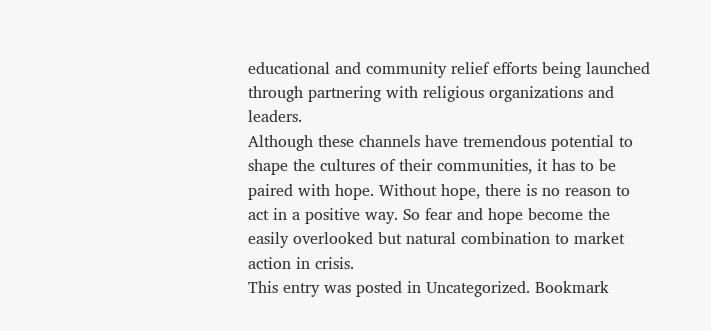educational and community relief efforts being launched through partnering with religious organizations and leaders.
Although these channels have tremendous potential to shape the cultures of their communities, it has to be paired with hope. Without hope, there is no reason to act in a positive way. So fear and hope become the easily overlooked but natural combination to market action in crisis.
This entry was posted in Uncategorized. Bookmark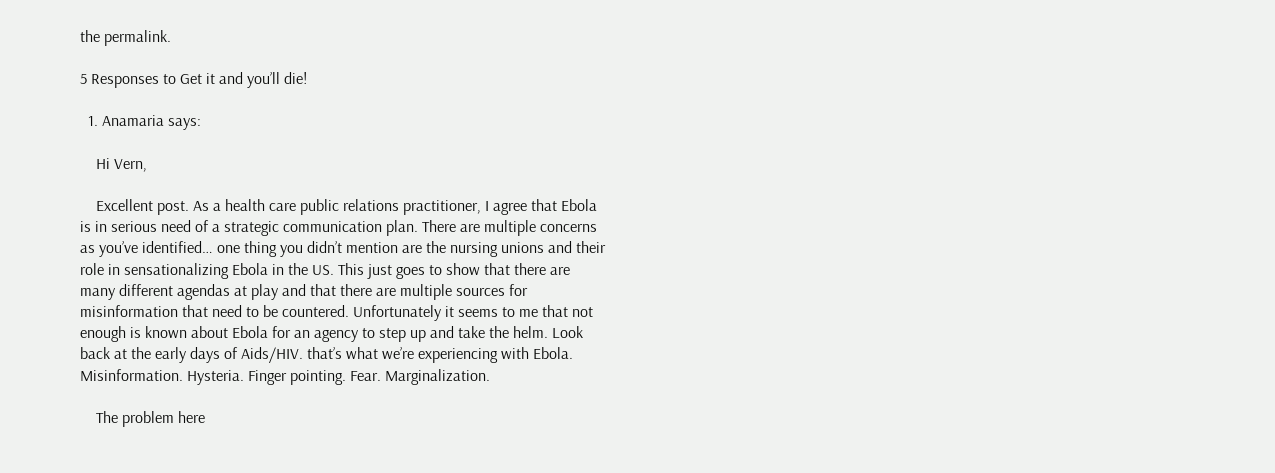the permalink.

5 Responses to Get it and you’ll die!

  1. Anamaria says:

    Hi Vern,

    Excellent post. As a health care public relations practitioner, I agree that Ebola is in serious need of a strategic communication plan. There are multiple concerns as you’ve identified… one thing you didn’t mention are the nursing unions and their role in sensationalizing Ebola in the US. This just goes to show that there are many different agendas at play and that there are multiple sources for misinformation that need to be countered. Unfortunately it seems to me that not enough is known about Ebola for an agency to step up and take the helm. Look back at the early days of Aids/HIV. that’s what we’re experiencing with Ebola. Misinformation. Hysteria. Finger pointing. Fear. Marginalization.

    The problem here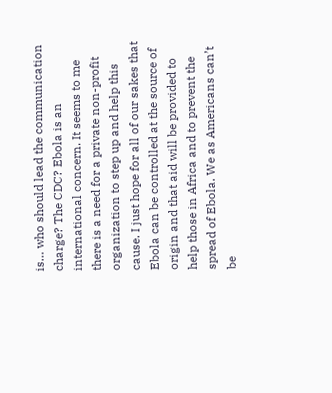is… who should lead the communication charge? The CDC? Ebola is an international concern. It seems to me there is a need for a private non-profit organization to step up and help this cause. I just hope for all of our sakes that Ebola can be controlled at the source of origin and that aid will be provided to help those in Africa and to prevent the spread of Ebola. We as Americans can’t be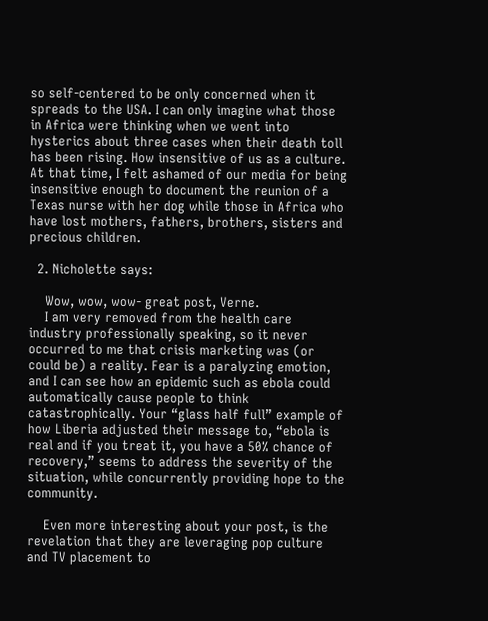so self-centered to be only concerned when it spreads to the USA. I can only imagine what those in Africa were thinking when we went into hysterics about three cases when their death toll has been rising. How insensitive of us as a culture. At that time, I felt ashamed of our media for being insensitive enough to document the reunion of a Texas nurse with her dog while those in Africa who have lost mothers, fathers, brothers, sisters and precious children.

  2. Nicholette says:

    Wow, wow, wow- great post, Verne.
    I am very removed from the health care industry professionally speaking, so it never occurred to me that crisis marketing was (or could be) a reality. Fear is a paralyzing emotion, and I can see how an epidemic such as ebola could automatically cause people to think catastrophically. Your “glass half full” example of how Liberia adjusted their message to, “ebola is real and if you treat it, you have a 50% chance of recovery,” seems to address the severity of the situation, while concurrently providing hope to the community.

    Even more interesting about your post, is the revelation that they are leveraging pop culture and TV placement to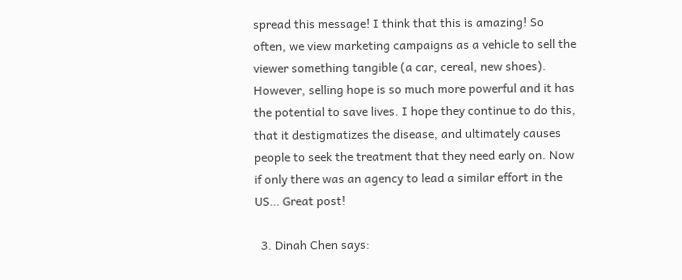spread this message! I think that this is amazing! So often, we view marketing campaigns as a vehicle to sell the viewer something tangible (a car, cereal, new shoes). However, selling hope is so much more powerful and it has the potential to save lives. I hope they continue to do this, that it destigmatizes the disease, and ultimately causes people to seek the treatment that they need early on. Now if only there was an agency to lead a similar effort in the US… Great post!

  3. Dinah Chen says: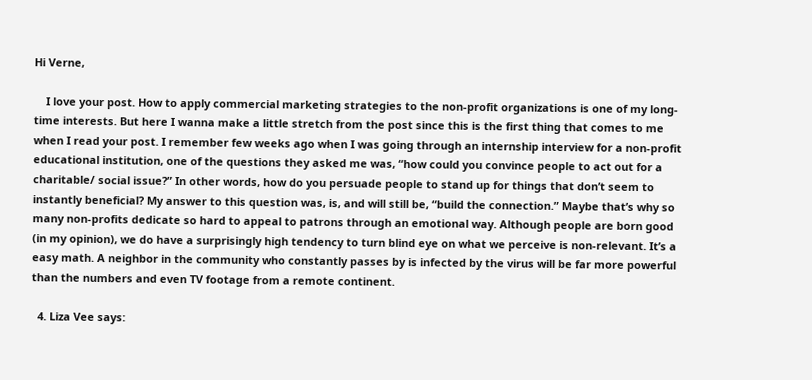Hi Verne,

    I love your post. How to apply commercial marketing strategies to the non-profit organizations is one of my long-time interests. But here I wanna make a little stretch from the post since this is the first thing that comes to me when I read your post. I remember few weeks ago when I was going through an internship interview for a non-profit educational institution, one of the questions they asked me was, “how could you convince people to act out for a charitable/ social issue?” In other words, how do you persuade people to stand up for things that don’t seem to instantly beneficial? My answer to this question was, is, and will still be, “build the connection.” Maybe that’s why so many non-profits dedicate so hard to appeal to patrons through an emotional way. Although people are born good (in my opinion), we do have a surprisingly high tendency to turn blind eye on what we perceive is non-relevant. It’s a easy math. A neighbor in the community who constantly passes by is infected by the virus will be far more powerful than the numbers and even TV footage from a remote continent.

  4. Liza Vee says: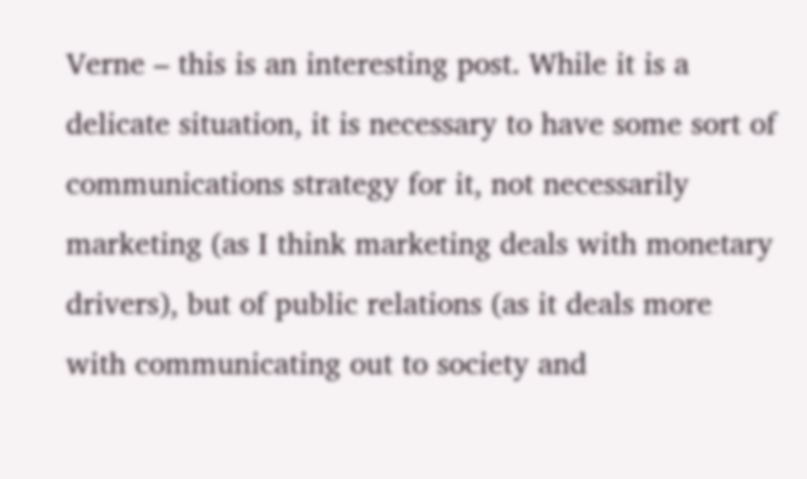Verne – this is an interesting post. While it is a delicate situation, it is necessary to have some sort of communications strategy for it, not necessarily marketing (as I think marketing deals with monetary drivers), but of public relations (as it deals more with communicating out to society and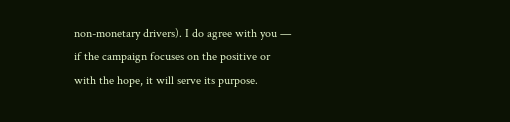non-monetary drivers). I do agree with you — if the campaign focuses on the positive or with the hope, it will serve its purpose.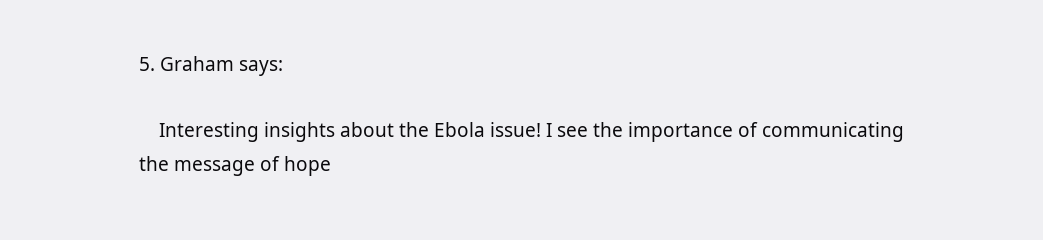5. Graham says:

    Interesting insights about the Ebola issue! I see the importance of communicating the message of hope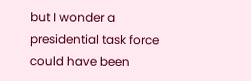but I wonder a presidential task force could have been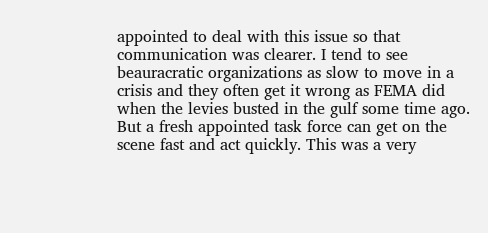appointed to deal with this issue so that communication was clearer. I tend to see beauracratic organizations as slow to move in a crisis and they often get it wrong as FEMA did when the levies busted in the gulf some time ago. But a fresh appointed task force can get on the scene fast and act quickly. This was a very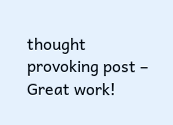thought provoking post – Great work!